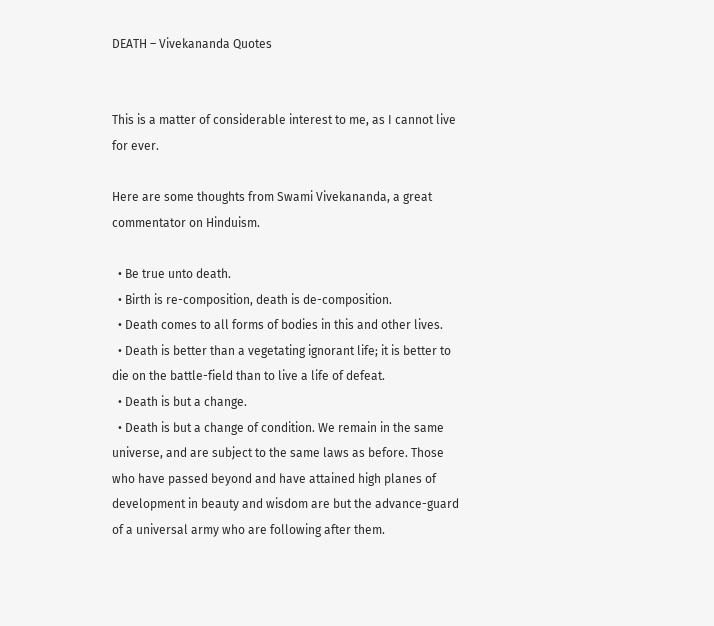DEATH – Vivekananda Quotes


This is a matter of considerable interest to me, as I cannot live for ever.

Here are some thoughts from Swami Vivekananda, a great commentator on Hinduism.

  • Be true unto death.
  • Birth is re-composition, death is de-composition.
  • Death comes to all forms of bodies in this and other lives.
  • Death is better than a vegetating ignorant life; it is better to die on the battle-field than to live a life of defeat.
  • Death is but a change.
  • Death is but a change of condition. We remain in the same universe, and are subject to the same laws as before. Those who have passed beyond and have attained high planes of development in beauty and wisdom are but the advance-guard of a universal army who are following after them.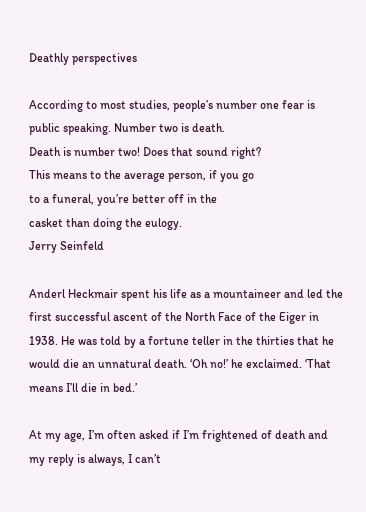Deathly perspectives

According to most studies, people’s number one fear is public speaking. Number two is death.
Death is number two! Does that sound right?
This means to the average person, if you go
to a funeral, you’re better off in the
casket than doing the eulogy.
Jerry Seinfeld

Anderl Heckmair spent his life as a mountaineer and led the first successful ascent of the North Face of the Eiger in 1938. He was told by a fortune teller in the thirties that he would die an unnatural death. ‘Oh no!’ he exclaimed. ‘That means I’ll die in bed.’

At my age, I’m often asked if I’m frightened of death and my reply is always, I can’t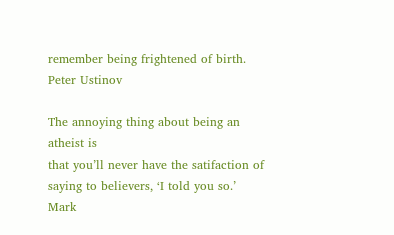remember being frightened of birth.
Peter Ustinov

The annoying thing about being an atheist is
that you’ll never have the satifaction of
saying to believers, ‘I told you so.’
Mark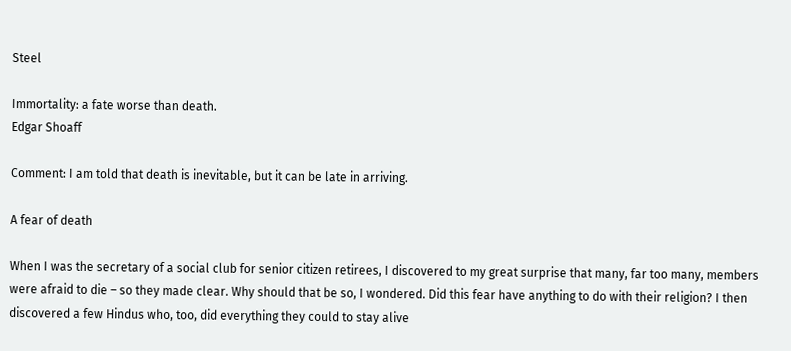Steel

Immortality: a fate worse than death.
Edgar Shoaff

Comment: I am told that death is inevitable, but it can be late in arriving.

A fear of death

When I was the secretary of a social club for senior citizen retirees, I discovered to my great surprise that many, far too many, members were afraid to die – so they made clear. Why should that be so, I wondered. Did this fear have anything to do with their religion? I then discovered a few Hindus who, too, did everything they could to stay alive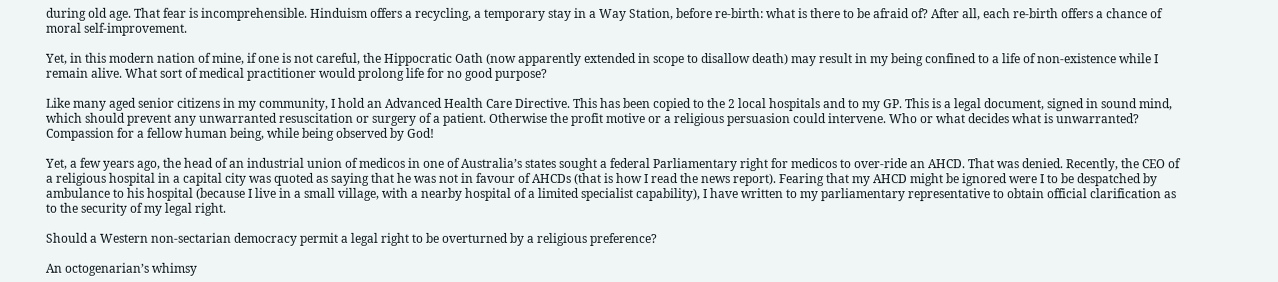during old age. That fear is incomprehensible. Hinduism offers a recycling, a temporary stay in a Way Station, before re-birth: what is there to be afraid of? After all, each re-birth offers a chance of moral self-improvement.

Yet, in this modern nation of mine, if one is not careful, the Hippocratic Oath (now apparently extended in scope to disallow death) may result in my being confined to a life of non-existence while I remain alive. What sort of medical practitioner would prolong life for no good purpose?

Like many aged senior citizens in my community, I hold an Advanced Health Care Directive. This has been copied to the 2 local hospitals and to my GP. This is a legal document, signed in sound mind, which should prevent any unwarranted resuscitation or surgery of a patient. Otherwise the profit motive or a religious persuasion could intervene. Who or what decides what is unwarranted? Compassion for a fellow human being, while being observed by God!

Yet, a few years ago, the head of an industrial union of medicos in one of Australia’s states sought a federal Parliamentary right for medicos to over-ride an AHCD. That was denied. Recently, the CEO of a religious hospital in a capital city was quoted as saying that he was not in favour of AHCDs (that is how I read the news report). Fearing that my AHCD might be ignored were I to be despatched by ambulance to his hospital (because I live in a small village, with a nearby hospital of a limited specialist capability), I have written to my parliamentary representative to obtain official clarification as to the security of my legal right.

Should a Western non-sectarian democracy permit a legal right to be overturned by a religious preference?

An octogenarian’s whimsy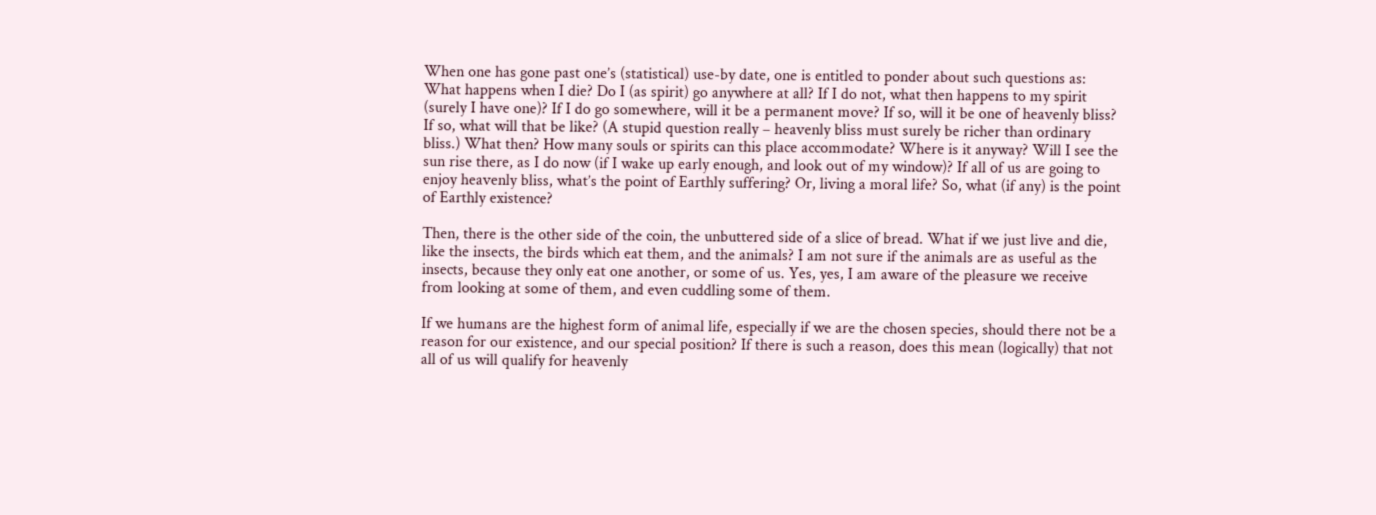When one has gone past one’s (statistical) use-by date, one is entitled to ponder about such questions as: What happens when I die? Do I (as spirit) go anywhere at all? If I do not, what then happens to my spirit (surely I have one)? If I do go somewhere, will it be a permanent move? If so, will it be one of heavenly bliss? If so, what will that be like? (A stupid question really – heavenly bliss must surely be richer than ordinary bliss.) What then? How many souls or spirits can this place accommodate? Where is it anyway? Will I see the sun rise there, as I do now (if I wake up early enough, and look out of my window)? If all of us are going to enjoy heavenly bliss, what’s the point of Earthly suffering? Or, living a moral life? So, what (if any) is the point of Earthly existence?

Then, there is the other side of the coin, the unbuttered side of a slice of bread. What if we just live and die, like the insects, the birds which eat them, and the animals? I am not sure if the animals are as useful as the insects, because they only eat one another, or some of us. Yes, yes, I am aware of the pleasure we receive from looking at some of them, and even cuddling some of them.

If we humans are the highest form of animal life, especially if we are the chosen species, should there not be a reason for our existence, and our special position? If there is such a reason, does this mean (logically) that not all of us will qualify for heavenly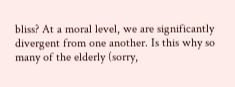bliss? At a moral level, we are significantly divergent from one another. Is this why so many of the elderly (sorry,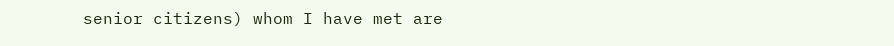senior citizens) whom I have met are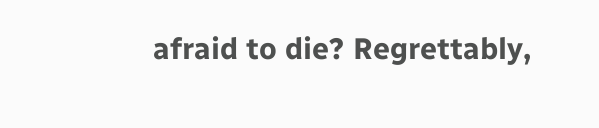afraid to die? Regrettably,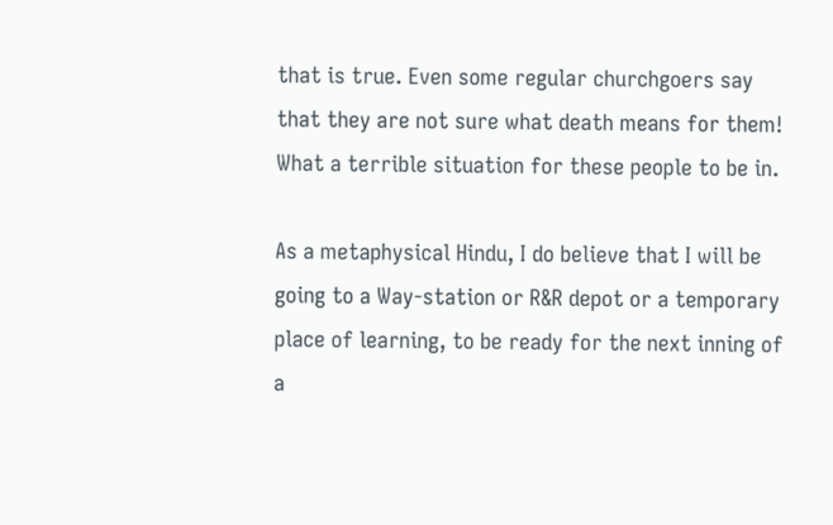that is true. Even some regular churchgoers say that they are not sure what death means for them! What a terrible situation for these people to be in.

As a metaphysical Hindu, I do believe that I will be going to a Way-station or R&R depot or a temporary place of learning, to be ready for the next inning of a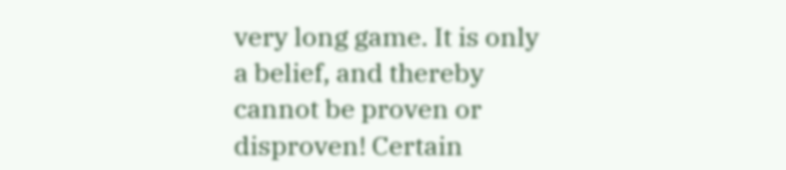very long game. It is only a belief, and thereby cannot be proven or disproven! Certain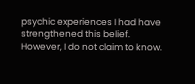psychic experiences I had have strengthened this belief. However, I do not claim to know.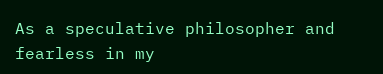As a speculative philosopher and fearless in my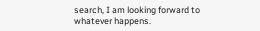search, I am looking forward to whatever happens.